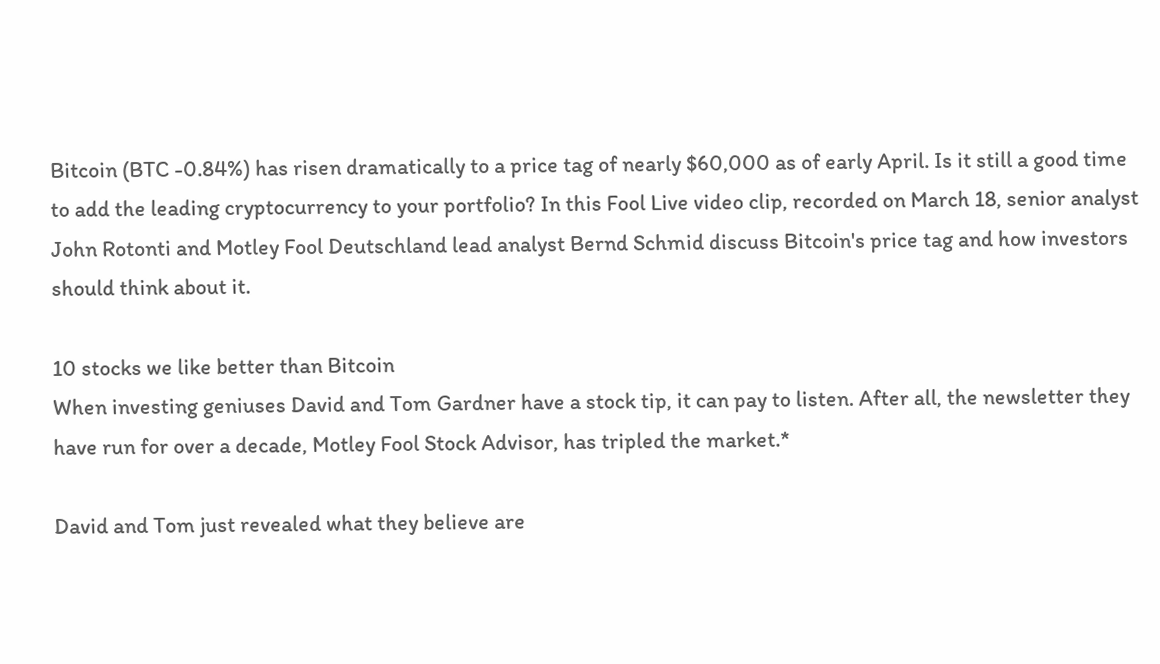Bitcoin (BTC -0.84%) has risen dramatically to a price tag of nearly $60,000 as of early April. Is it still a good time to add the leading cryptocurrency to your portfolio? In this Fool Live video clip, recorded on March 18, senior analyst John Rotonti and Motley Fool Deutschland lead analyst Bernd Schmid discuss Bitcoin's price tag and how investors should think about it.

10 stocks we like better than Bitcoin
When investing geniuses David and Tom Gardner have a stock tip, it can pay to listen. After all, the newsletter they have run for over a decade, Motley Fool Stock Advisor, has tripled the market.*

David and Tom just revealed what they believe are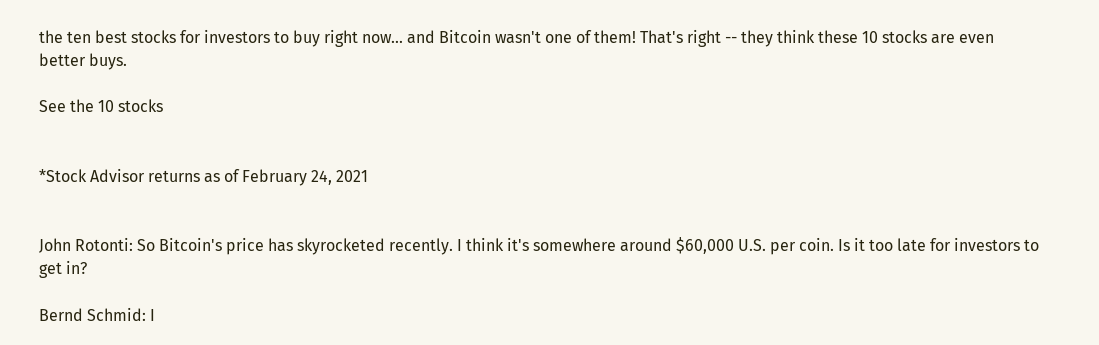the ten best stocks for investors to buy right now... and Bitcoin wasn't one of them! That's right -- they think these 10 stocks are even better buys.

See the 10 stocks


*Stock Advisor returns as of February 24, 2021


John Rotonti: So Bitcoin's price has skyrocketed recently. I think it's somewhere around $60,000 U.S. per coin. Is it too late for investors to get in?

Bernd Schmid: I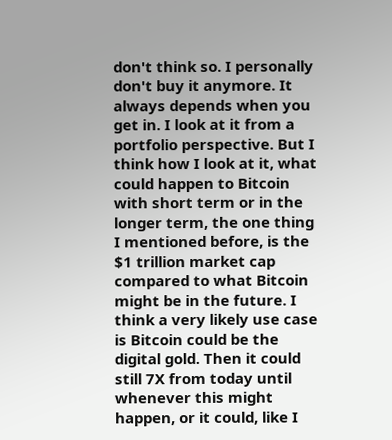don't think so. I personally don't buy it anymore. It always depends when you get in. I look at it from a portfolio perspective. But I think how I look at it, what could happen to Bitcoin with short term or in the longer term, the one thing I mentioned before, is the $1 trillion market cap compared to what Bitcoin might be in the future. I think a very likely use case is Bitcoin could be the digital gold. Then it could still 7X from today until whenever this might happen, or it could, like I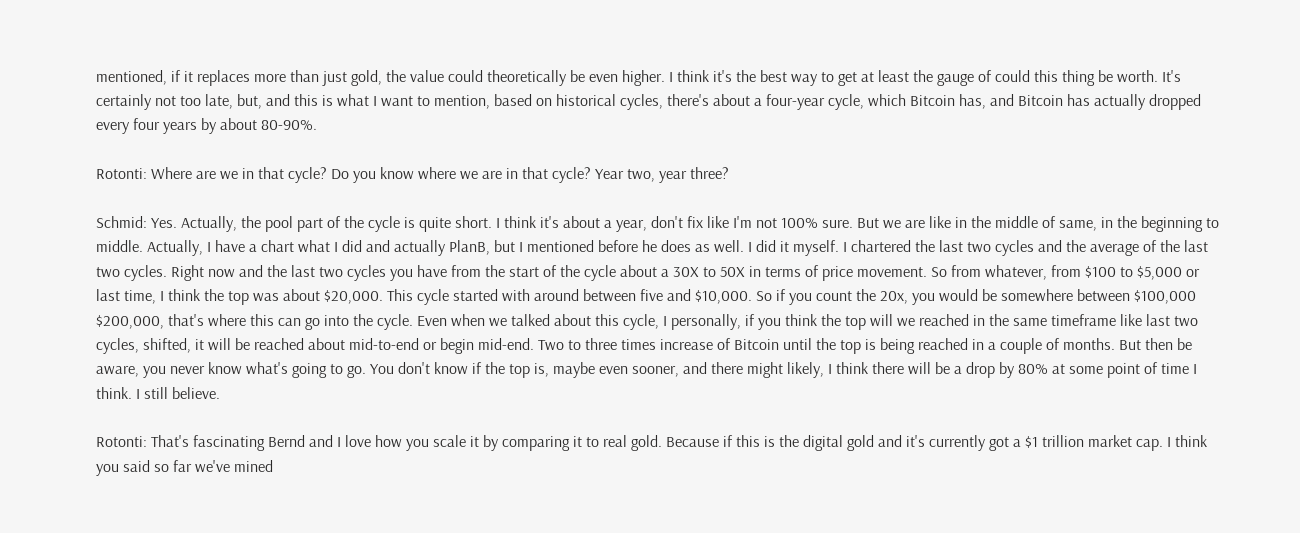mentioned, if it replaces more than just gold, the value could theoretically be even higher. I think it's the best way to get at least the gauge of could this thing be worth. It's certainly not too late, but, and this is what I want to mention, based on historical cycles, there's about a four-year cycle, which Bitcoin has, and Bitcoin has actually dropped every four years by about 80-90%.

Rotonti: Where are we in that cycle? Do you know where we are in that cycle? Year two, year three?

Schmid: Yes. Actually, the pool part of the cycle is quite short. I think it's about a year, don't fix like I'm not 100% sure. But we are like in the middle of same, in the beginning to middle. Actually, I have a chart what I did and actually PlanB, but I mentioned before he does as well. I did it myself. I chartered the last two cycles and the average of the last two cycles. Right now and the last two cycles you have from the start of the cycle about a 30X to 50X in terms of price movement. So from whatever, from $100 to $5,000 or last time, I think the top was about $20,000. This cycle started with around between five and $10,000. So if you count the 20x, you would be somewhere between $100,000 $200,000, that's where this can go into the cycle. Even when we talked about this cycle, I personally, if you think the top will we reached in the same timeframe like last two cycles, shifted, it will be reached about mid-to-end or begin mid-end. Two to three times increase of Bitcoin until the top is being reached in a couple of months. But then be aware, you never know what's going to go. You don't know if the top is, maybe even sooner, and there might likely, I think there will be a drop by 80% at some point of time I think. I still believe.

Rotonti: That's fascinating Bernd and I love how you scale it by comparing it to real gold. Because if this is the digital gold and it's currently got a $1 trillion market cap. I think you said so far we've mined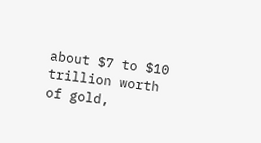about $7 to $10 trillion worth of gold,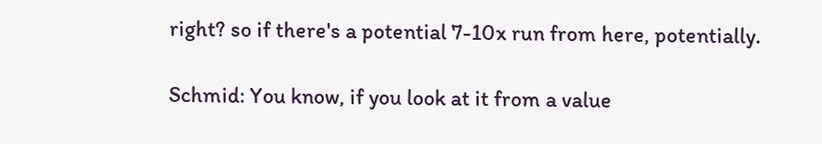right? so if there's a potential 7-10x run from here, potentially.

Schmid: You know, if you look at it from a value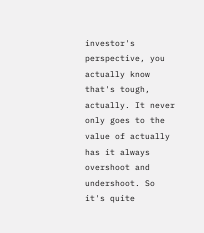investor's perspective, you actually know that's tough, actually. It never only goes to the value of actually has it always overshoot and undershoot. So it's quite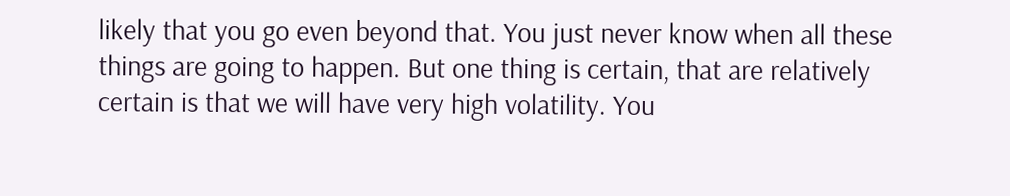likely that you go even beyond that. You just never know when all these things are going to happen. But one thing is certain, that are relatively certain is that we will have very high volatility. You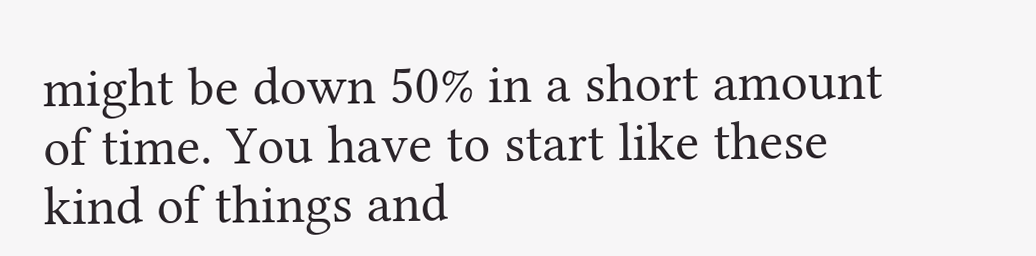might be down 50% in a short amount of time. You have to start like these kind of things and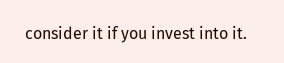consider it if you invest into it.